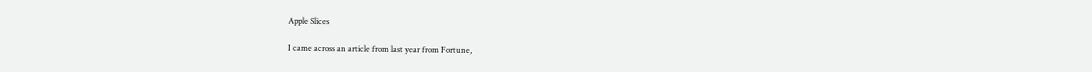Apple Slices

I came across an article from last year from Fortune,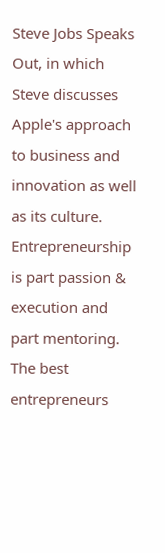Steve Jobs Speaks Out, in which Steve discusses Apple's approach to business and innovation as well as its culture. Entrepreneurship is part passion & execution and part mentoring. The best entrepreneurs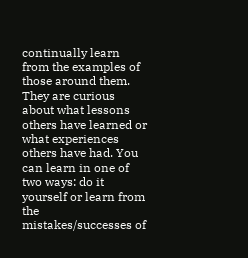continually learn from the examples of those around them. They are curious about what lessons others have learned or what experiences others have had. You can learn in one of two ways: do it yourself or learn from the mistakes/successes of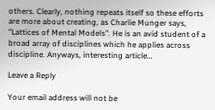others. Clearly, nothing repeats itself so these efforts are more about creating, as Charlie Munger says, "Lattices of Mental Models". He is an avid student of a broad array of disciplines which he applies across discipline. Anyways, interesting article…

Leave a Reply

Your email address will not be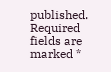published. Required fields are marked *